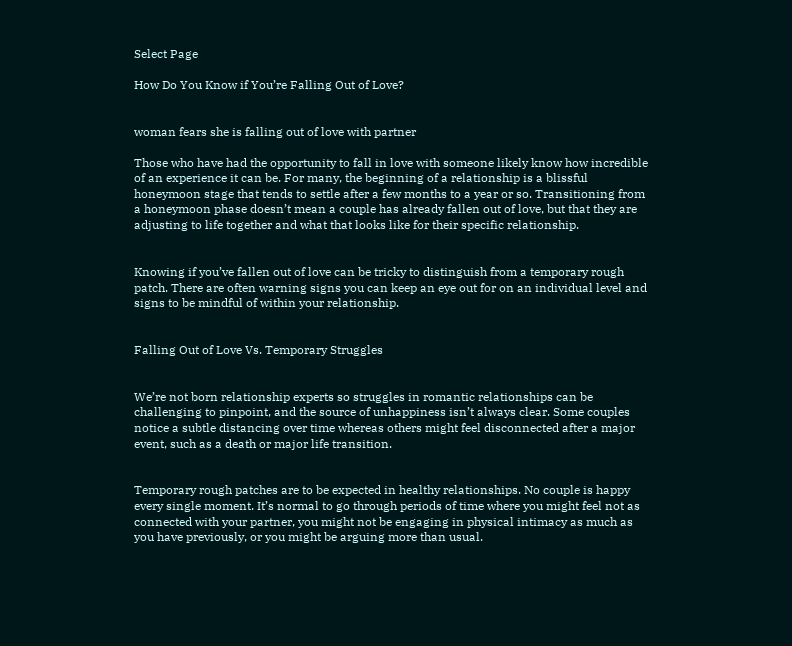Select Page

How Do You Know if You’re Falling Out of Love?


woman fears she is falling out of love with partner

Those who have had the opportunity to fall in love with someone likely know how incredible of an experience it can be. For many, the beginning of a relationship is a blissful honeymoon stage that tends to settle after a few months to a year or so. Transitioning from a honeymoon phase doesn’t mean a couple has already fallen out of love, but that they are adjusting to life together and what that looks like for their specific relationship.


Knowing if you’ve fallen out of love can be tricky to distinguish from a temporary rough patch. There are often warning signs you can keep an eye out for on an individual level and signs to be mindful of within your relationship.


Falling Out of Love Vs. Temporary Struggles


We’re not born relationship experts so struggles in romantic relationships can be challenging to pinpoint, and the source of unhappiness isn’t always clear. Some couples notice a subtle distancing over time whereas others might feel disconnected after a major event, such as a death or major life transition.


Temporary rough patches are to be expected in healthy relationships. No couple is happy every single moment. It’s normal to go through periods of time where you might feel not as connected with your partner, you might not be engaging in physical intimacy as much as you have previously, or you might be arguing more than usual.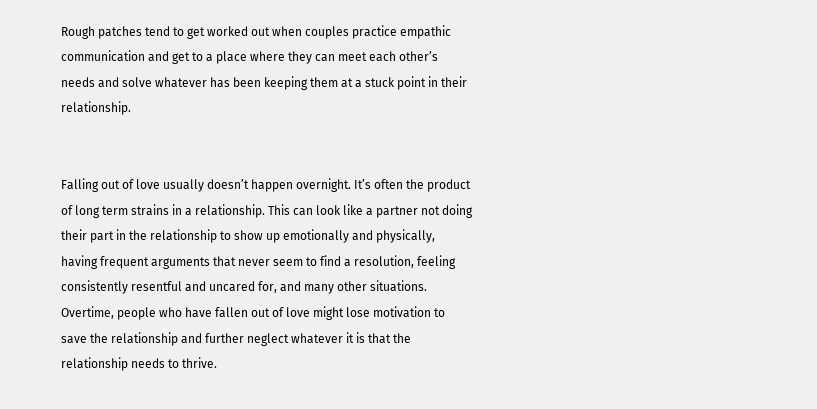Rough patches tend to get worked out when couples practice empathic communication and get to a place where they can meet each other’s needs and solve whatever has been keeping them at a stuck point in their relationship.


Falling out of love usually doesn’t happen overnight. It’s often the product of long term strains in a relationship. This can look like a partner not doing their part in the relationship to show up emotionally and physically, having frequent arguments that never seem to find a resolution, feeling consistently resentful and uncared for, and many other situations. Overtime, people who have fallen out of love might lose motivation to save the relationship and further neglect whatever it is that the relationship needs to thrive.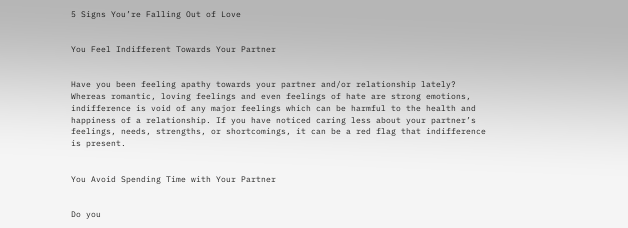5 Signs You’re Falling Out of Love


You Feel Indifferent Towards Your Partner


Have you been feeling apathy towards your partner and/or relationship lately? Whereas romantic, loving feelings and even feelings of hate are strong emotions, indifference is void of any major feelings which can be harmful to the health and happiness of a relationship. If you have noticed caring less about your partner’s feelings, needs, strengths, or shortcomings, it can be a red flag that indifference is present.


You Avoid Spending Time with Your Partner


Do you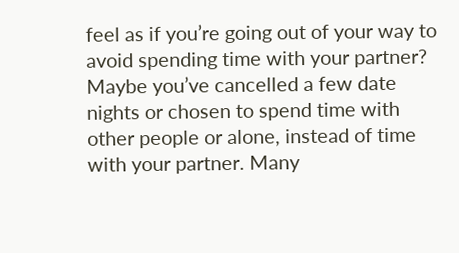feel as if you’re going out of your way to avoid spending time with your partner? Maybe you’ve cancelled a few date nights or chosen to spend time with other people or alone, instead of time with your partner. Many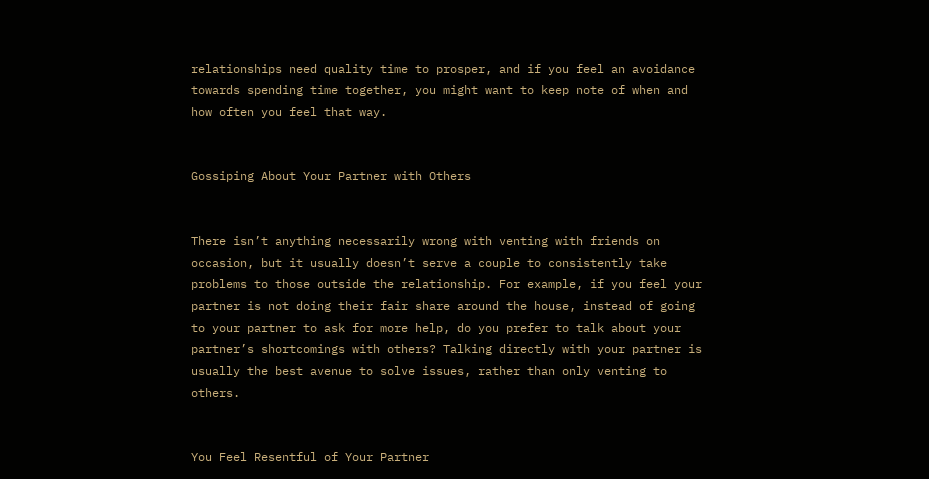relationships need quality time to prosper, and if you feel an avoidance towards spending time together, you might want to keep note of when and how often you feel that way.


Gossiping About Your Partner with Others


There isn’t anything necessarily wrong with venting with friends on occasion, but it usually doesn’t serve a couple to consistently take problems to those outside the relationship. For example, if you feel your partner is not doing their fair share around the house, instead of going to your partner to ask for more help, do you prefer to talk about your partner’s shortcomings with others? Talking directly with your partner is usually the best avenue to solve issues, rather than only venting to others.


You Feel Resentful of Your Partner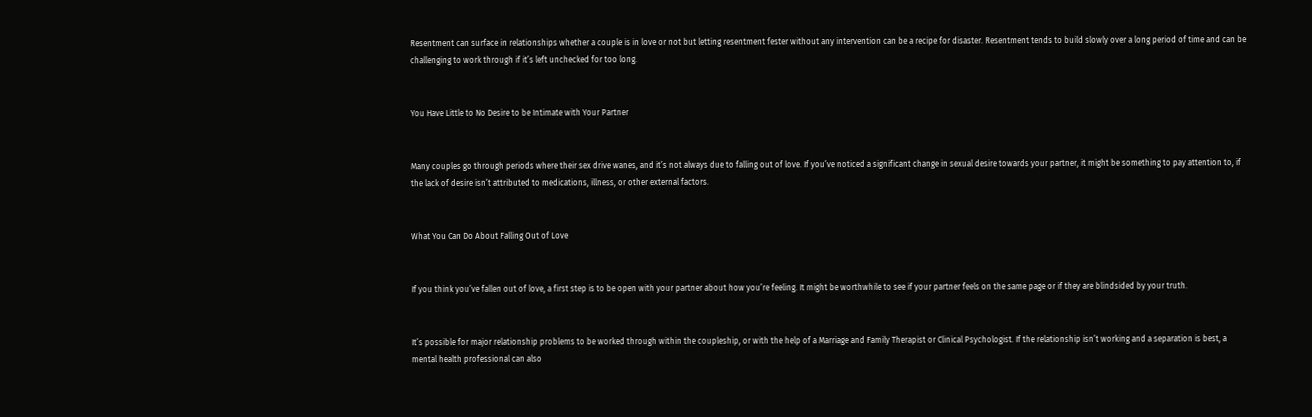Resentment can surface in relationships whether a couple is in love or not but letting resentment fester without any intervention can be a recipe for disaster. Resentment tends to build slowly over a long period of time and can be challenging to work through if it’s left unchecked for too long.


You Have Little to No Desire to be Intimate with Your Partner


Many couples go through periods where their sex drive wanes, and it’s not always due to falling out of love. If you’ve noticed a significant change in sexual desire towards your partner, it might be something to pay attention to, if the lack of desire isn’t attributed to medications, illness, or other external factors.


What You Can Do About Falling Out of Love


If you think you’ve fallen out of love, a first step is to be open with your partner about how you’re feeling. It might be worthwhile to see if your partner feels on the same page or if they are blindsided by your truth.


It’s possible for major relationship problems to be worked through within the coupleship, or with the help of a Marriage and Family Therapist or Clinical Psychologist. If the relationship isn’t working and a separation is best, a mental health professional can also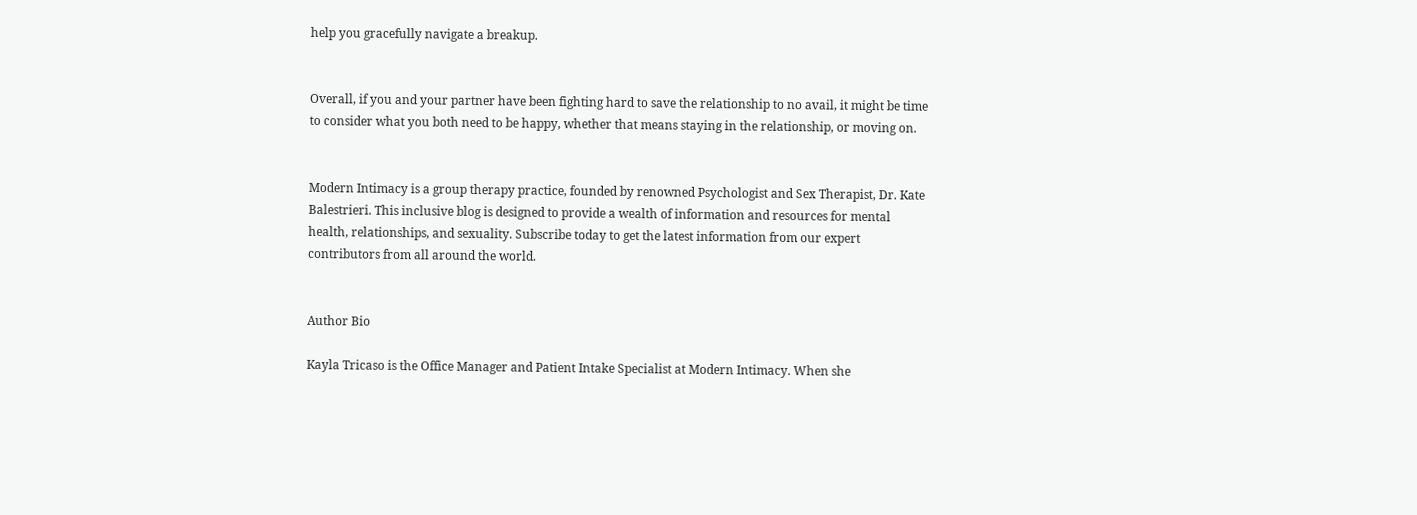help you gracefully navigate a breakup.


Overall, if you and your partner have been fighting hard to save the relationship to no avail, it might be time to consider what you both need to be happy, whether that means staying in the relationship, or moving on.


Modern Intimacy is a group therapy practice, founded by renowned Psychologist and Sex Therapist, Dr. Kate Balestrieri. This inclusive blog is designed to provide a wealth of information and resources for mental health, relationships, and sexuality. Subscribe today to get the latest information from our expert contributors from all around the world.


Author Bio

Kayla Tricaso is the Office Manager and Patient Intake Specialist at Modern Intimacy. When she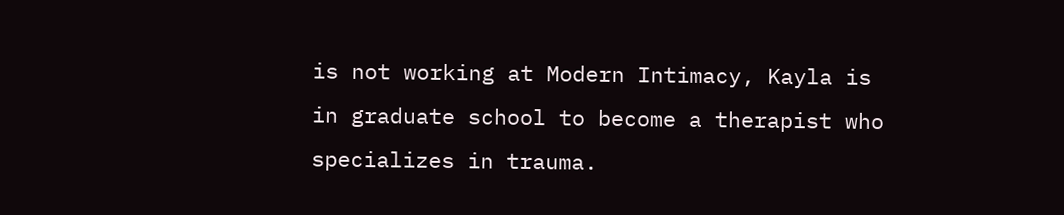is not working at Modern Intimacy, Kayla is in graduate school to become a therapist who specializes in trauma.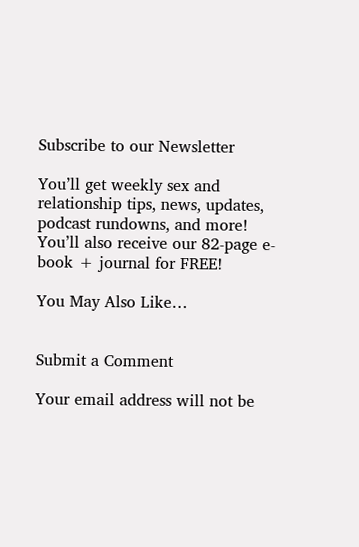Subscribe to our Newsletter

You’ll get weekly sex and relationship tips, news, updates, podcast rundowns, and more!
You’ll also receive our 82-page e-book + journal for FREE!

You May Also Like…


Submit a Comment

Your email address will not be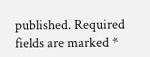published. Required fields are marked *